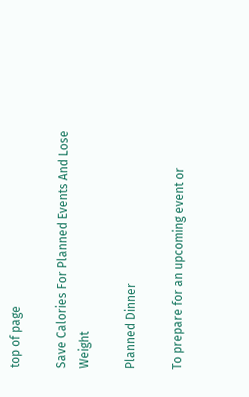top of page

Save Calories For Planned Events And Lose Weight

Planned Dinner

To prepare for an upcoming event or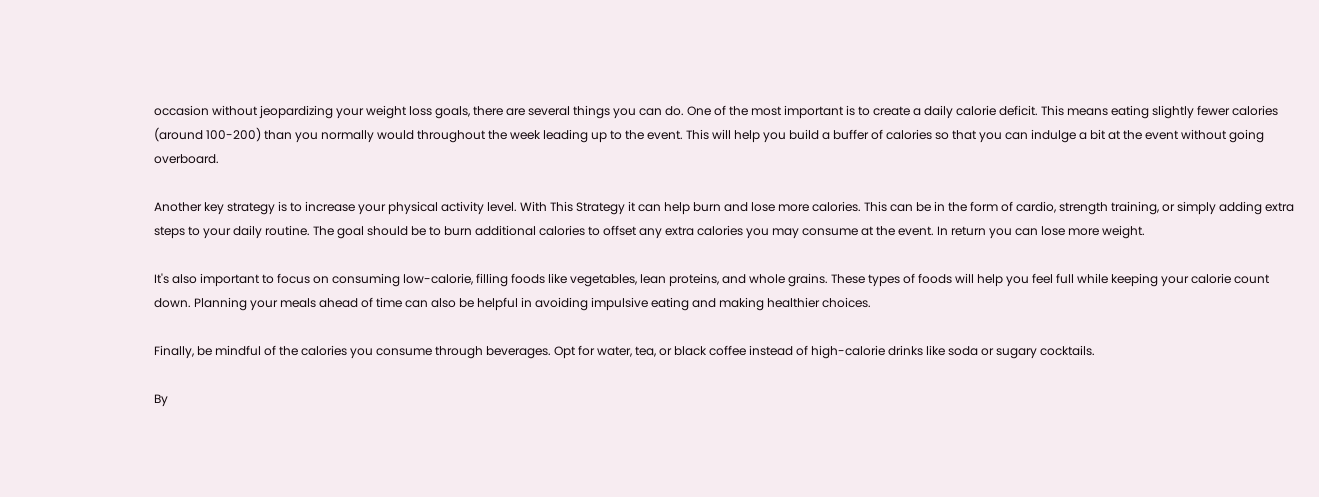occasion without jeopardizing your weight loss goals, there are several things you can do. One of the most important is to create a daily calorie deficit. This means eating slightly fewer calories (around 100-200) than you normally would throughout the week leading up to the event. This will help you build a buffer of calories so that you can indulge a bit at the event without going overboard.

Another key strategy is to increase your physical activity level. With This Strategy it can help burn and lose more calories. This can be in the form of cardio, strength training, or simply adding extra steps to your daily routine. The goal should be to burn additional calories to offset any extra calories you may consume at the event. In return you can lose more weight.

It's also important to focus on consuming low-calorie, filling foods like vegetables, lean proteins, and whole grains. These types of foods will help you feel full while keeping your calorie count down. Planning your meals ahead of time can also be helpful in avoiding impulsive eating and making healthier choices.

Finally, be mindful of the calories you consume through beverages. Opt for water, tea, or black coffee instead of high-calorie drinks like soda or sugary cocktails.

By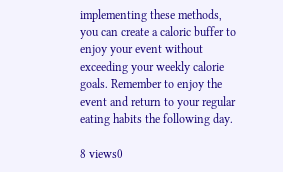implementing these methods, you can create a caloric buffer to enjoy your event without exceeding your weekly calorie goals. Remember to enjoy the event and return to your regular eating habits the following day.

8 views0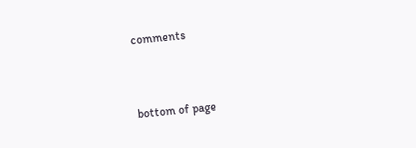comments


bottom of page